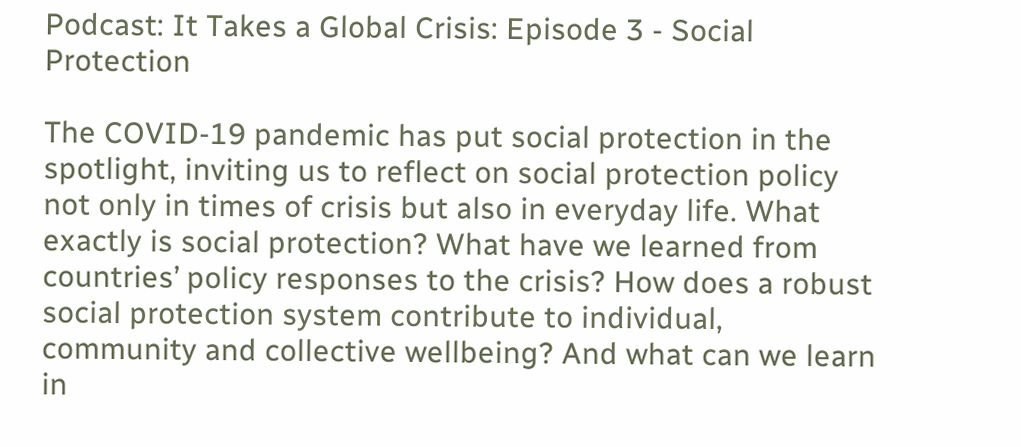Podcast: It Takes a Global Crisis: Episode 3 - Social Protection

The COVID-19 pandemic has put social protection in the spotlight, inviting us to reflect on social protection policy not only in times of crisis but also in everyday life. What exactly is social protection? What have we learned from countries’ policy responses to the crisis? How does a robust social protection system contribute to individual, community and collective wellbeing? And what can we learn in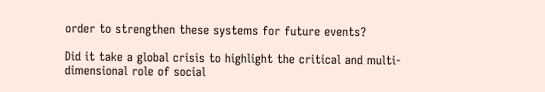order to strengthen these systems for future events?

Did it take a global crisis to highlight the critical and multi-dimensional role of social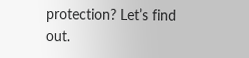protection? Let’s find out.